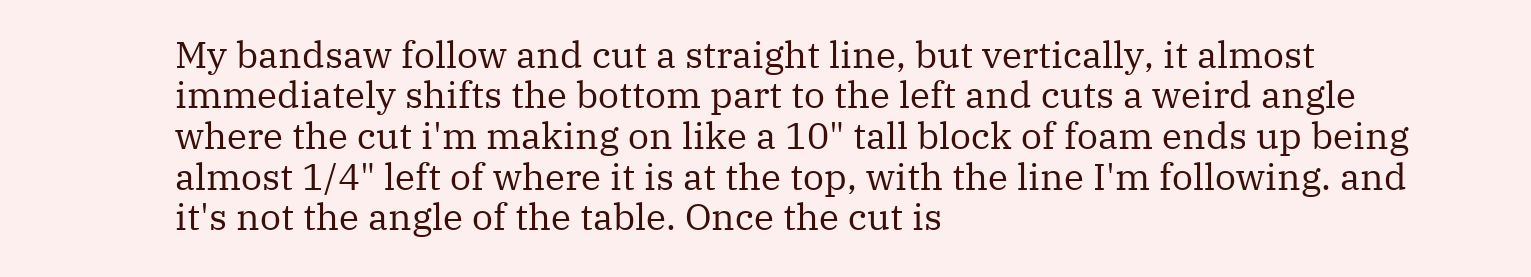My bandsaw follow and cut a straight line, but vertically, it almost immediately shifts the bottom part to the left and cuts a weird angle where the cut i'm making on like a 10" tall block of foam ends up being almost 1/4" left of where it is at the top, with the line I'm following. and it's not the angle of the table. Once the cut is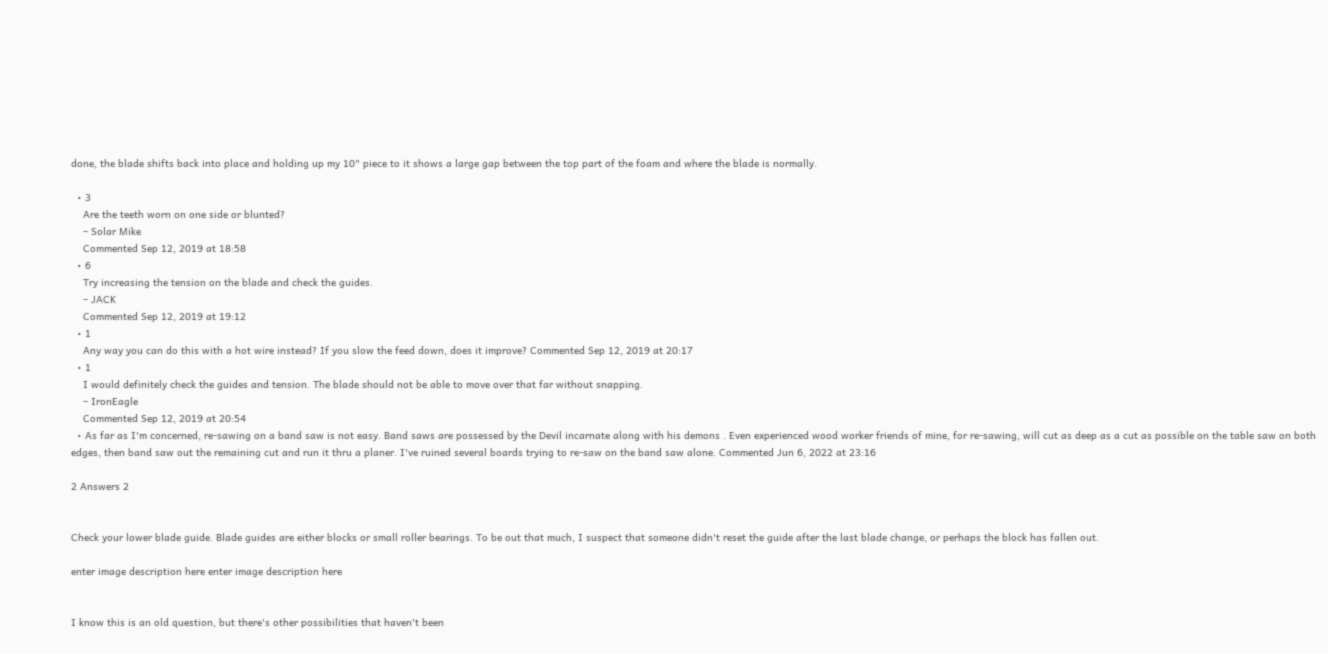done, the blade shifts back into place and holding up my 10" piece to it shows a large gap between the top part of the foam and where the blade is normally.

  • 3
    Are the teeth worn on one side or blunted?
    – Solar Mike
    Commented Sep 12, 2019 at 18:58
  • 6
    Try increasing the tension on the blade and check the guides.
    – JACK
    Commented Sep 12, 2019 at 19:12
  • 1
    Any way you can do this with a hot wire instead? If you slow the feed down, does it improve? Commented Sep 12, 2019 at 20:17
  • 1
    I would definitely check the guides and tension. The blade should not be able to move over that far without snapping.
    – IronEagle
    Commented Sep 12, 2019 at 20:54
  • As far as I'm concerned, re-sawing on a band saw is not easy. Band saws are possessed by the Devil incarnate along with his demons . Even experienced wood worker friends of mine, for re-sawing, will cut as deep as a cut as possible on the table saw on both edges, then band saw out the remaining cut and run it thru a planer. I've ruined several boards trying to re-saw on the band saw alone. Commented Jun 6, 2022 at 23:16

2 Answers 2


Check your lower blade guide. Blade guides are either blocks or small roller bearings. To be out that much, I suspect that someone didn't reset the guide after the last blade change, or perhaps the block has fallen out.

enter image description here enter image description here


I know this is an old question, but there's other possibilities that haven't been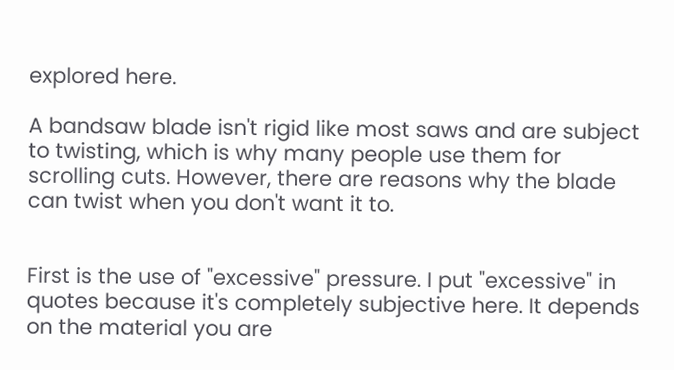explored here.

A bandsaw blade isn't rigid like most saws and are subject to twisting, which is why many people use them for scrolling cuts. However, there are reasons why the blade can twist when you don't want it to.


First is the use of "excessive" pressure. I put "excessive" in quotes because it's completely subjective here. It depends on the material you are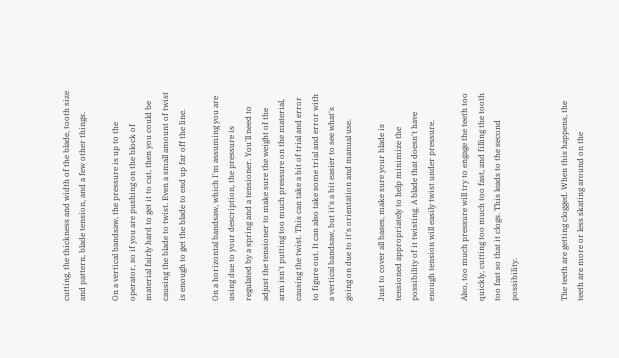cutting, the thickness and width of the blade, tooth size and pattern, blade tension, and a few other things.

On a vertical bandsaw, the pressure is up to the operator, so if you are pushing on the block of material fairly hard to get it to cut, then you could be causing the blade to twist. Even a small amount of twist is enough to get the blade to end up far off the line.

On a horizontal bandsaw, which I'm assuming you are using due to your description, the pressure is regulated by a spring and a tensioner. You'll need to adjust the tensioner to make sure the weight of the arm isn't putting too much pressure on the material, causing the twist. This can take a bit of trial and error to figure out. It can also take some trial and error with a vertical bandsaw, but it's a bit easier to see what's going on due to it's orientation and manual use.

Just to cover all bases, make sure your blade is tensioned appropriately to help minimize the possibility of it twisting. A blade that doesn't have enough tension will easily twist under pressure.

Also, too much pressure will try to engage the teeth too quickly, cutting too much too fast, and filling the tooth too fast so that it clogs. This leads to the second possibility.


The teeth are getting clogged. When this happens, the teeth are more or less skating around on the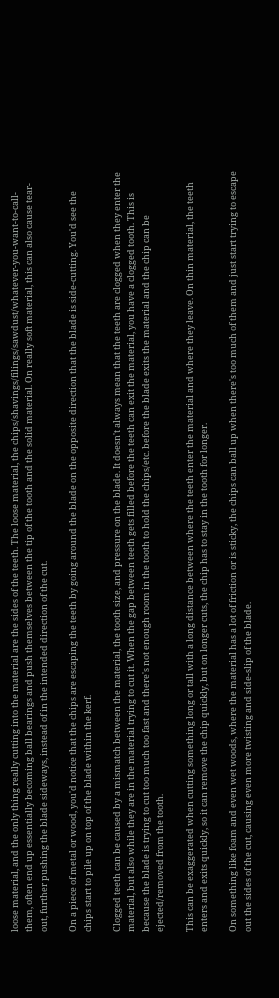loose material, and the only thing really cutting into the material are the sides of the teeth. The loose material, the chips/shavings/filings/sawdust/whatever-you-want-to-call-them, often end up essentially becoming ball bearings and push themselves between the tip of the tooth and the solid material. On really soft material, this can also cause tear-out, further pushing the blade sideways, instead of in the intended direction of the cut.

On a piece of metal or wood, you'd notice that the chips are escaping the teeth by going around the blade on the opposite direction that the blade is side-cutting. You'd see the chips start to pile up on top of the blade within the kerf.

Clogged teeth can be caused by a mismatch between the material, the tooth size, and pressure on the blade. It doesn't always mean that the teeth are clogged when they enter the material, but also while they are in the material trying to cut it. When the gap between teeth gets filled before the teeth can exit the material, you have a clogged tooth. This is because the blade is trying to cut too much too fast and there's not enough room in the tooth to hold the chips/etc. before the blade exits the material and the chip can be ejected/removed from the tooth.

This can be exaggerated when cutting something long or tall with a long distance between where the teeth enter the material and where they leave. On thin material, the teeth enters and exits quickly, so it can remove the chip quickly, but on longer cuts, the chip has to stay in the tooth for longer.

On something like foam and even wet woods, where the material has a lot of friction or is sticky, the chips can ball up when there's too much of them and just start trying to escape out the sides of the cut, causing even more twisting and side-slip of the blade.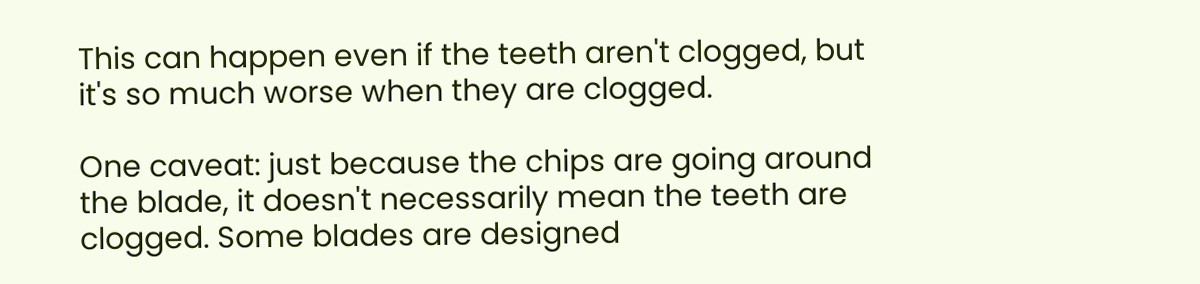This can happen even if the teeth aren't clogged, but it's so much worse when they are clogged.

One caveat: just because the chips are going around the blade, it doesn't necessarily mean the teeth are clogged. Some blades are designed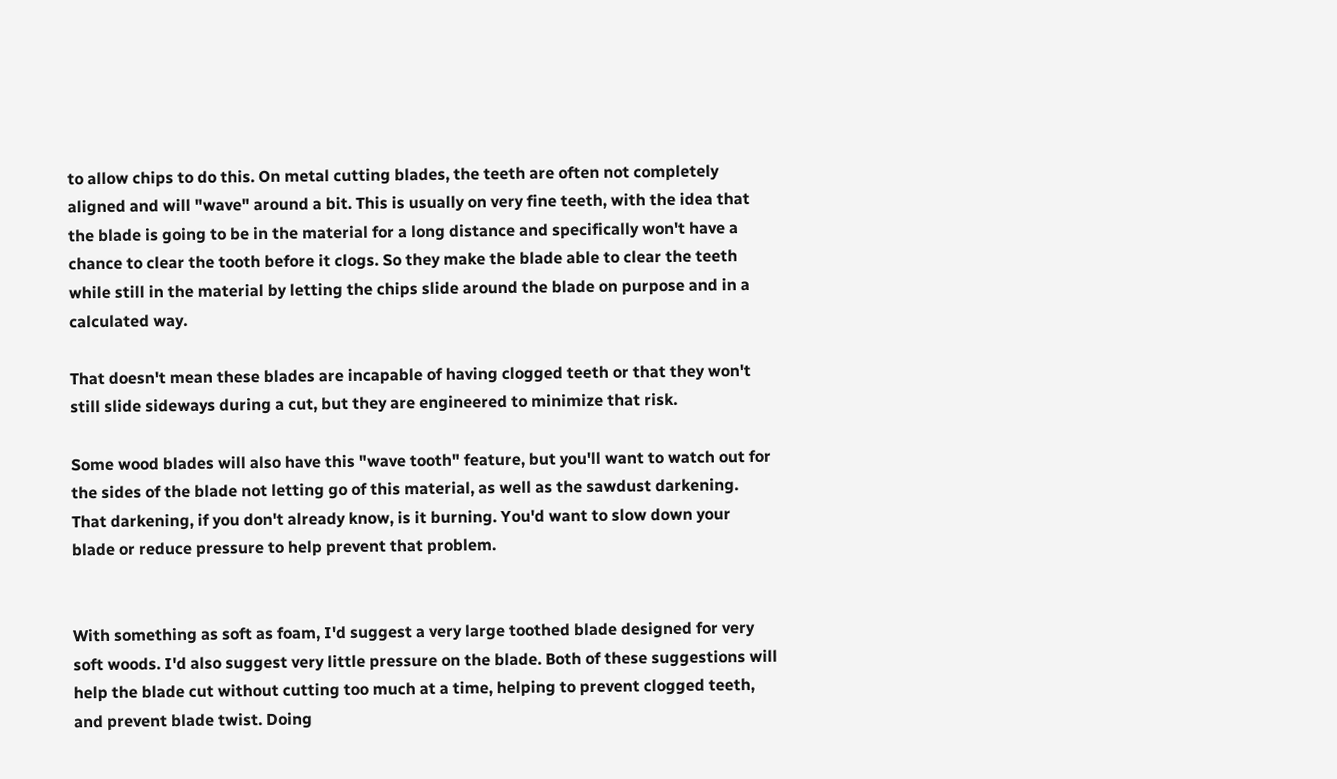to allow chips to do this. On metal cutting blades, the teeth are often not completely aligned and will "wave" around a bit. This is usually on very fine teeth, with the idea that the blade is going to be in the material for a long distance and specifically won't have a chance to clear the tooth before it clogs. So they make the blade able to clear the teeth while still in the material by letting the chips slide around the blade on purpose and in a calculated way.

That doesn't mean these blades are incapable of having clogged teeth or that they won't still slide sideways during a cut, but they are engineered to minimize that risk.

Some wood blades will also have this "wave tooth" feature, but you'll want to watch out for the sides of the blade not letting go of this material, as well as the sawdust darkening. That darkening, if you don't already know, is it burning. You'd want to slow down your blade or reduce pressure to help prevent that problem.


With something as soft as foam, I'd suggest a very large toothed blade designed for very soft woods. I'd also suggest very little pressure on the blade. Both of these suggestions will help the blade cut without cutting too much at a time, helping to prevent clogged teeth, and prevent blade twist. Doing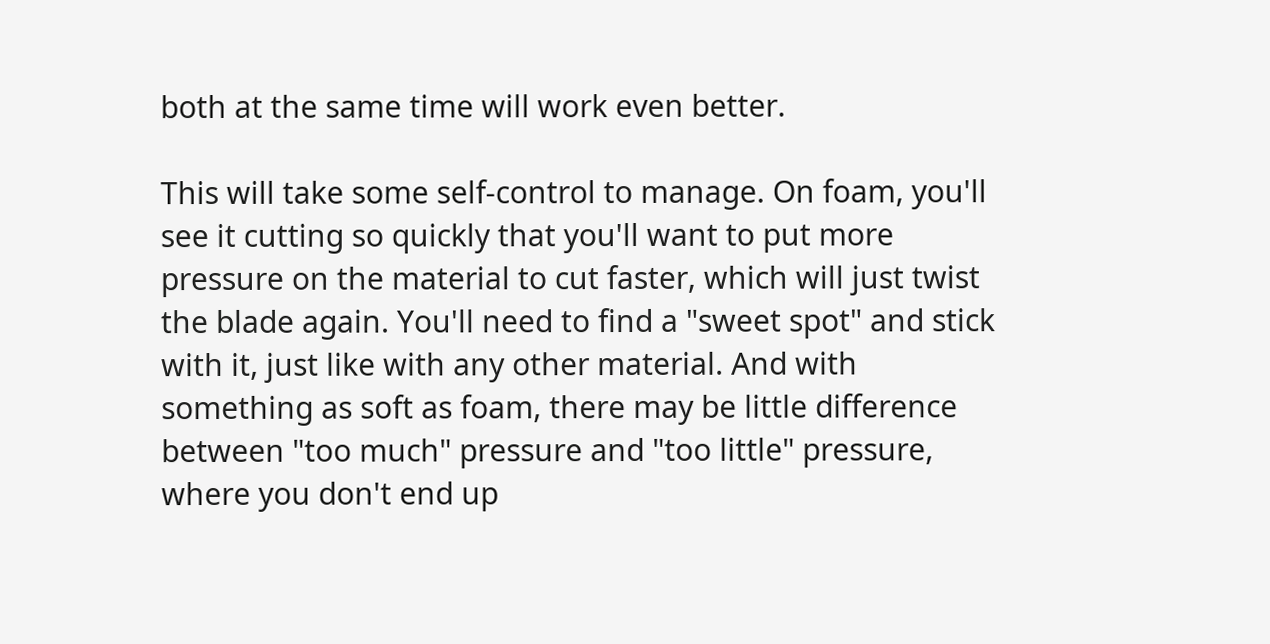both at the same time will work even better.

This will take some self-control to manage. On foam, you'll see it cutting so quickly that you'll want to put more pressure on the material to cut faster, which will just twist the blade again. You'll need to find a "sweet spot" and stick with it, just like with any other material. And with something as soft as foam, there may be little difference between "too much" pressure and "too little" pressure, where you don't end up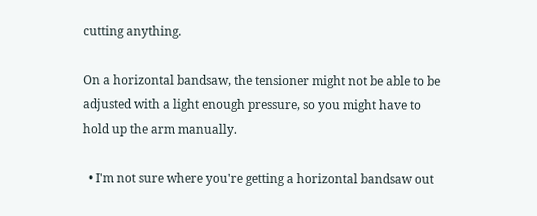cutting anything.

On a horizontal bandsaw, the tensioner might not be able to be adjusted with a light enough pressure, so you might have to hold up the arm manually.

  • I'm not sure where you're getting a horizontal bandsaw out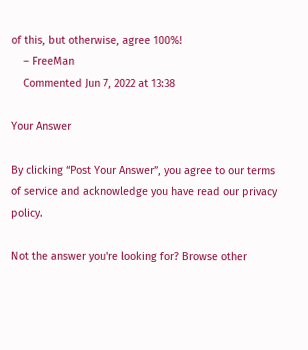of this, but otherwise, agree 100%!
    – FreeMan
    Commented Jun 7, 2022 at 13:38

Your Answer

By clicking “Post Your Answer”, you agree to our terms of service and acknowledge you have read our privacy policy.

Not the answer you're looking for? Browse other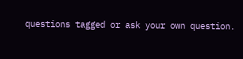questions tagged or ask your own question.